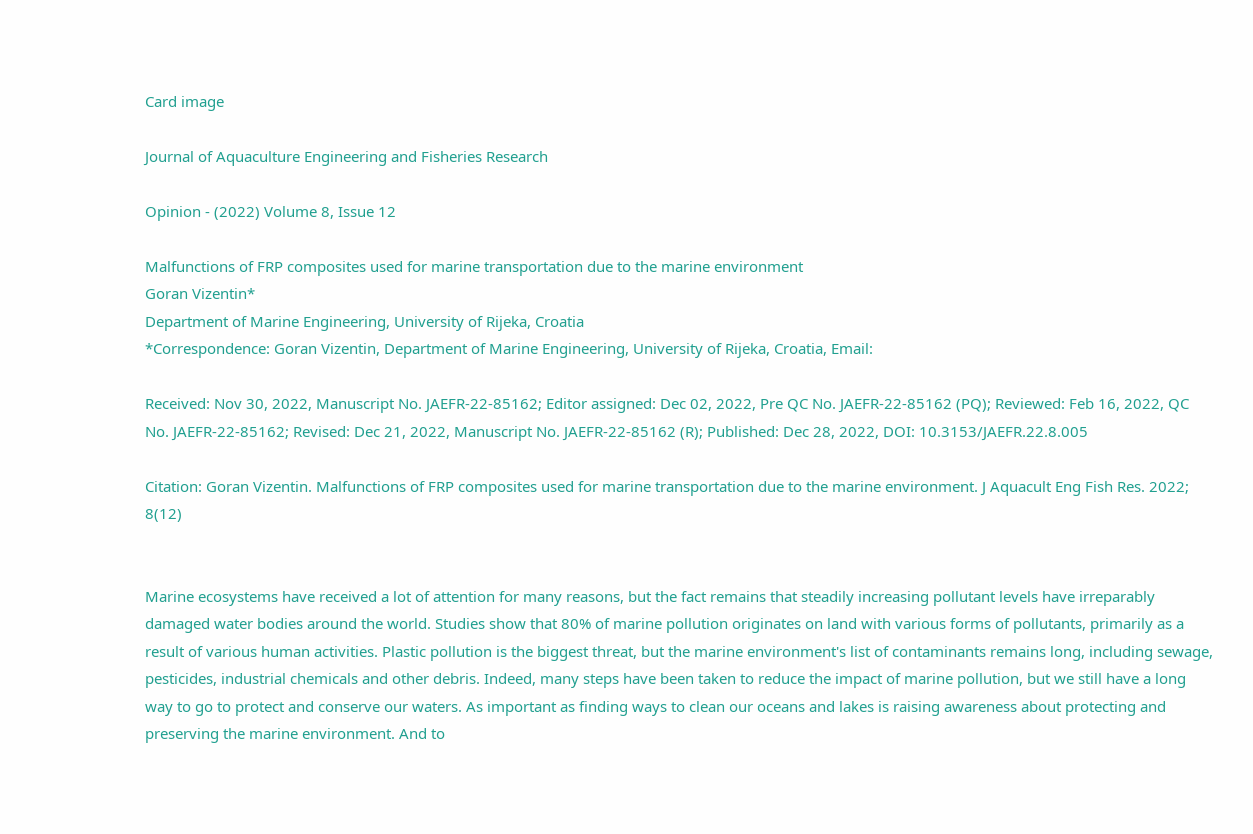Card image

Journal of Aquaculture Engineering and Fisheries Research

Opinion - (2022) Volume 8, Issue 12

Malfunctions of FRP composites used for marine transportation due to the marine environment
Goran Vizentin*
Department of Marine Engineering, University of Rijeka, Croatia
*Correspondence: Goran Vizentin, Department of Marine Engineering, University of Rijeka, Croatia, Email:

Received: Nov 30, 2022, Manuscript No. JAEFR-22-85162; Editor assigned: Dec 02, 2022, Pre QC No. JAEFR-22-85162 (PQ); Reviewed: Feb 16, 2022, QC No. JAEFR-22-85162; Revised: Dec 21, 2022, Manuscript No. JAEFR-22-85162 (R); Published: Dec 28, 2022, DOI: 10.3153/JAEFR.22.8.005

Citation: Goran Vizentin. Malfunctions of FRP composites used for marine transportation due to the marine environment. J Aquacult Eng Fish Res. 2022; 8(12)


Marine ecosystems have received a lot of attention for many reasons, but the fact remains that steadily increasing pollutant levels have irreparably damaged water bodies around the world. Studies show that 80% of marine pollution originates on land with various forms of pollutants, primarily as a result of various human activities. Plastic pollution is the biggest threat, but the marine environment's list of contaminants remains long, including sewage, pesticides, industrial chemicals and other debris. Indeed, many steps have been taken to reduce the impact of marine pollution, but we still have a long way to go to protect and conserve our waters. As important as finding ways to clean our oceans and lakes is raising awareness about protecting and preserving the marine environment. And to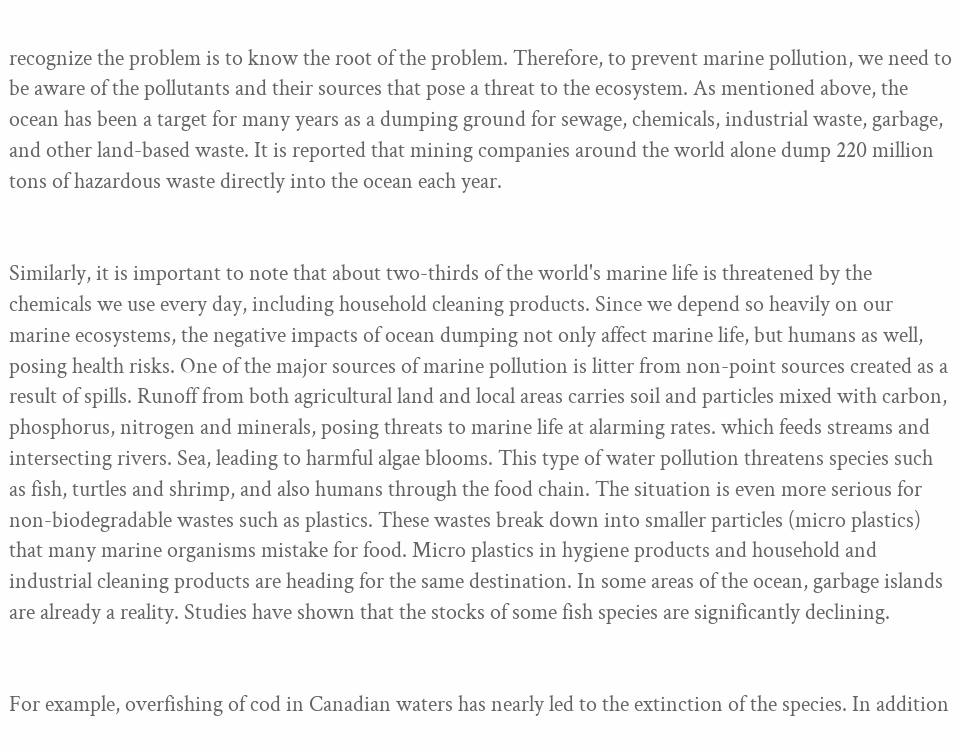recognize the problem is to know the root of the problem. Therefore, to prevent marine pollution, we need to be aware of the pollutants and their sources that pose a threat to the ecosystem. As mentioned above, the ocean has been a target for many years as a dumping ground for sewage, chemicals, industrial waste, garbage, and other land-based waste. It is reported that mining companies around the world alone dump 220 million tons of hazardous waste directly into the ocean each year.


Similarly, it is important to note that about two-thirds of the world's marine life is threatened by the chemicals we use every day, including household cleaning products. Since we depend so heavily on our marine ecosystems, the negative impacts of ocean dumping not only affect marine life, but humans as well, posing health risks. One of the major sources of marine pollution is litter from non-point sources created as a result of spills. Runoff from both agricultural land and local areas carries soil and particles mixed with carbon, phosphorus, nitrogen and minerals, posing threats to marine life at alarming rates. which feeds streams and intersecting rivers. Sea, leading to harmful algae blooms. This type of water pollution threatens species such as fish, turtles and shrimp, and also humans through the food chain. The situation is even more serious for non-biodegradable wastes such as plastics. These wastes break down into smaller particles (micro plastics) that many marine organisms mistake for food. Micro plastics in hygiene products and household and industrial cleaning products are heading for the same destination. In some areas of the ocean, garbage islands are already a reality. Studies have shown that the stocks of some fish species are significantly declining.


For example, overfishing of cod in Canadian waters has nearly led to the extinction of the species. In addition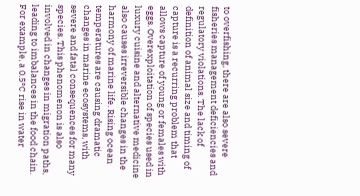to overfishing, there are also severe fisheries management deficiencies and regulatory violations. The lack of definition of animal size and timing of capture is a recurring problem that allows capture of young or females with eggs. Overexploitation of species used in luxury cuisine and alternative medicine also causes irreversible changes in the harmony of marine life. Rising ocean temperatures are causing dramatic changes in marine ecosystems, with severe and fatal consequences for many species. This phenomenon is also involved in changes in migration paths, leading to imbalances in the food chain. For example, a 0.5°C rise in water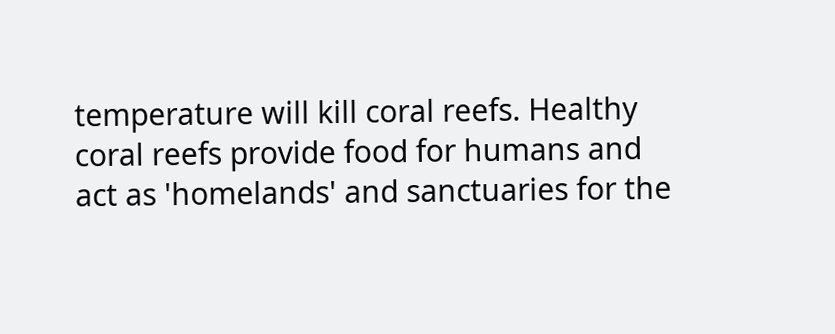temperature will kill coral reefs. Healthy coral reefs provide food for humans and act as 'homelands' and sanctuaries for the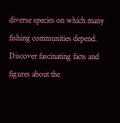diverse species on which many fishing communities depend. Discover fascinating facts and figures about the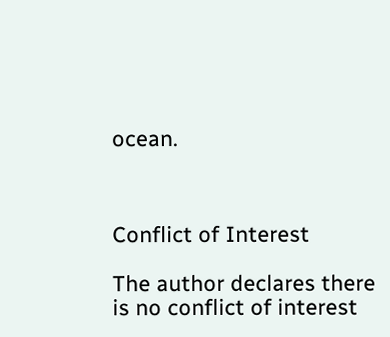ocean.



Conflict of Interest

The author declares there is no conflict of interest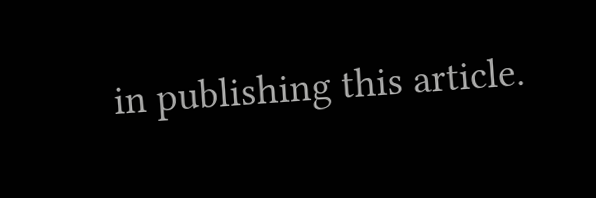in publishing this article.